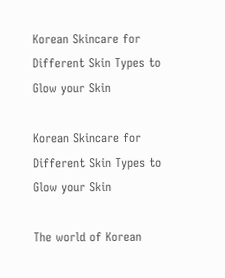Korean Skincare for Different Skin Types to Glow your Skin

Korean Skincare for Different Skin Types to Glow your Skin

The world of Korean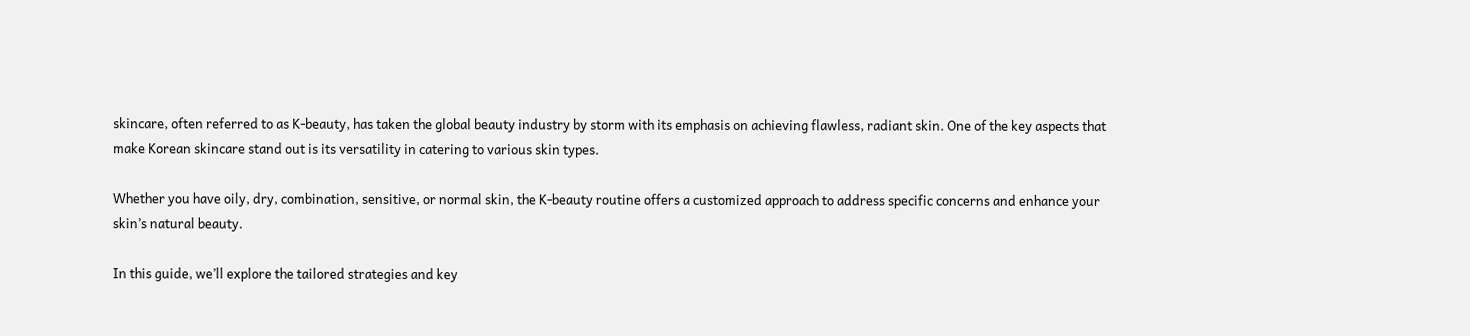skincare, often referred to as K-beauty, has taken the global beauty industry by storm with its emphasis on achieving flawless, radiant skin. One of the key aspects that make Korean skincare stand out is its versatility in catering to various skin types.

Whether you have oily, dry, combination, sensitive, or normal skin, the K-beauty routine offers a customized approach to address specific concerns and enhance your skin’s natural beauty.

In this guide, we’ll explore the tailored strategies and key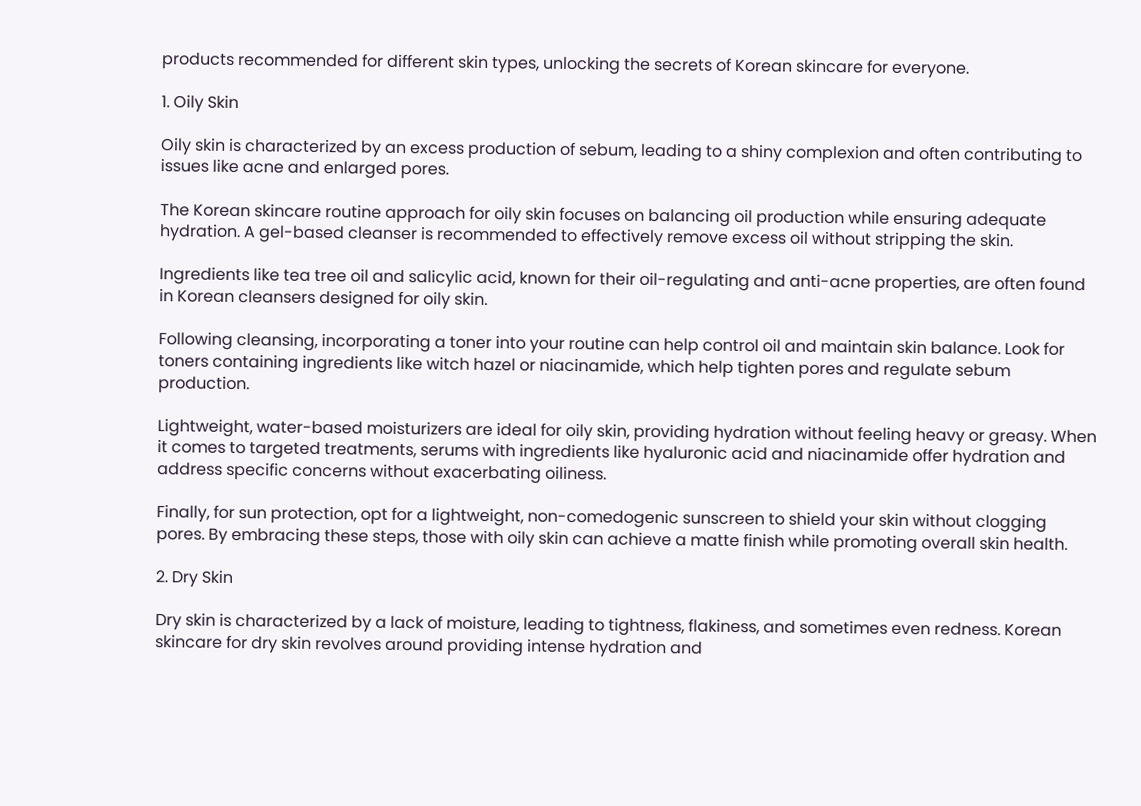products recommended for different skin types, unlocking the secrets of Korean skincare for everyone.

1. Oily Skin

Oily skin is characterized by an excess production of sebum, leading to a shiny complexion and often contributing to issues like acne and enlarged pores.

The Korean skincare routine approach for oily skin focuses on balancing oil production while ensuring adequate hydration. A gel-based cleanser is recommended to effectively remove excess oil without stripping the skin.

Ingredients like tea tree oil and salicylic acid, known for their oil-regulating and anti-acne properties, are often found in Korean cleansers designed for oily skin.

Following cleansing, incorporating a toner into your routine can help control oil and maintain skin balance. Look for toners containing ingredients like witch hazel or niacinamide, which help tighten pores and regulate sebum production.

Lightweight, water-based moisturizers are ideal for oily skin, providing hydration without feeling heavy or greasy. When it comes to targeted treatments, serums with ingredients like hyaluronic acid and niacinamide offer hydration and address specific concerns without exacerbating oiliness.

Finally, for sun protection, opt for a lightweight, non-comedogenic sunscreen to shield your skin without clogging pores. By embracing these steps, those with oily skin can achieve a matte finish while promoting overall skin health.

2. Dry Skin

Dry skin is characterized by a lack of moisture, leading to tightness, flakiness, and sometimes even redness. Korean skincare for dry skin revolves around providing intense hydration and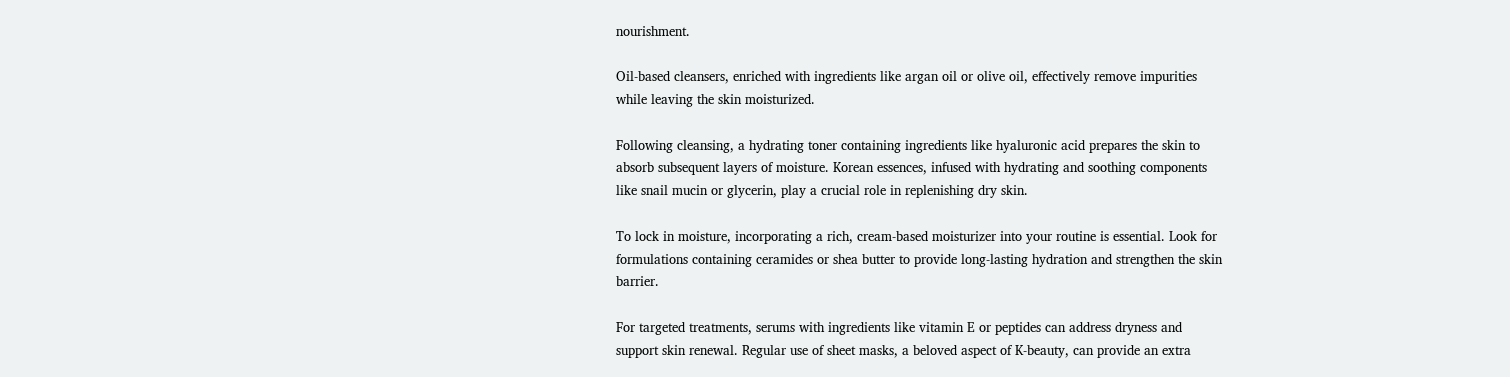nourishment.

Oil-based cleansers, enriched with ingredients like argan oil or olive oil, effectively remove impurities while leaving the skin moisturized.

Following cleansing, a hydrating toner containing ingredients like hyaluronic acid prepares the skin to absorb subsequent layers of moisture. Korean essences, infused with hydrating and soothing components like snail mucin or glycerin, play a crucial role in replenishing dry skin.

To lock in moisture, incorporating a rich, cream-based moisturizer into your routine is essential. Look for formulations containing ceramides or shea butter to provide long-lasting hydration and strengthen the skin barrier.

For targeted treatments, serums with ingredients like vitamin E or peptides can address dryness and support skin renewal. Regular use of sheet masks, a beloved aspect of K-beauty, can provide an extra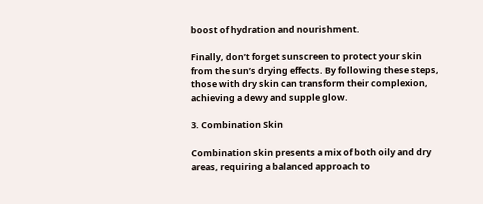boost of hydration and nourishment.

Finally, don’t forget sunscreen to protect your skin from the sun’s drying effects. By following these steps, those with dry skin can transform their complexion, achieving a dewy and supple glow.

3. Combination Skin

Combination skin presents a mix of both oily and dry areas, requiring a balanced approach to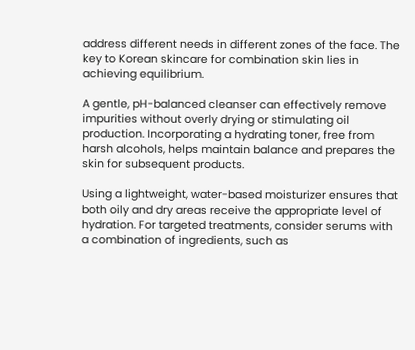address different needs in different zones of the face. The key to Korean skincare for combination skin lies in achieving equilibrium.

A gentle, pH-balanced cleanser can effectively remove impurities without overly drying or stimulating oil production. Incorporating a hydrating toner, free from harsh alcohols, helps maintain balance and prepares the skin for subsequent products.

Using a lightweight, water-based moisturizer ensures that both oily and dry areas receive the appropriate level of hydration. For targeted treatments, consider serums with a combination of ingredients, such as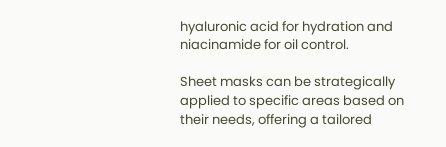hyaluronic acid for hydration and niacinamide for oil control.

Sheet masks can be strategically applied to specific areas based on their needs, offering a tailored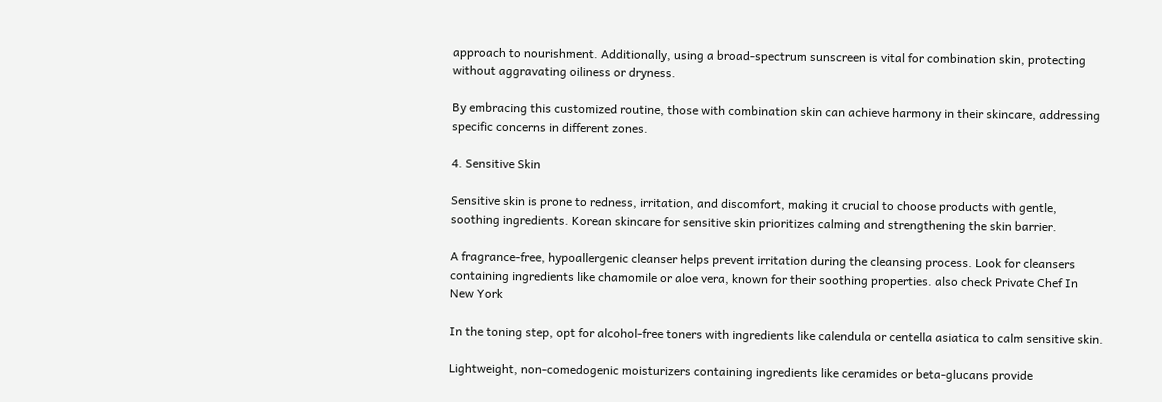approach to nourishment. Additionally, using a broad-spectrum sunscreen is vital for combination skin, protecting without aggravating oiliness or dryness.

By embracing this customized routine, those with combination skin can achieve harmony in their skincare, addressing specific concerns in different zones.

4. Sensitive Skin

Sensitive skin is prone to redness, irritation, and discomfort, making it crucial to choose products with gentle, soothing ingredients. Korean skincare for sensitive skin prioritizes calming and strengthening the skin barrier.

A fragrance-free, hypoallergenic cleanser helps prevent irritation during the cleansing process. Look for cleansers containing ingredients like chamomile or aloe vera, known for their soothing properties. also check Private Chef In New York

In the toning step, opt for alcohol-free toners with ingredients like calendula or centella asiatica to calm sensitive skin.

Lightweight, non-comedogenic moisturizers containing ingredients like ceramides or beta-glucans provide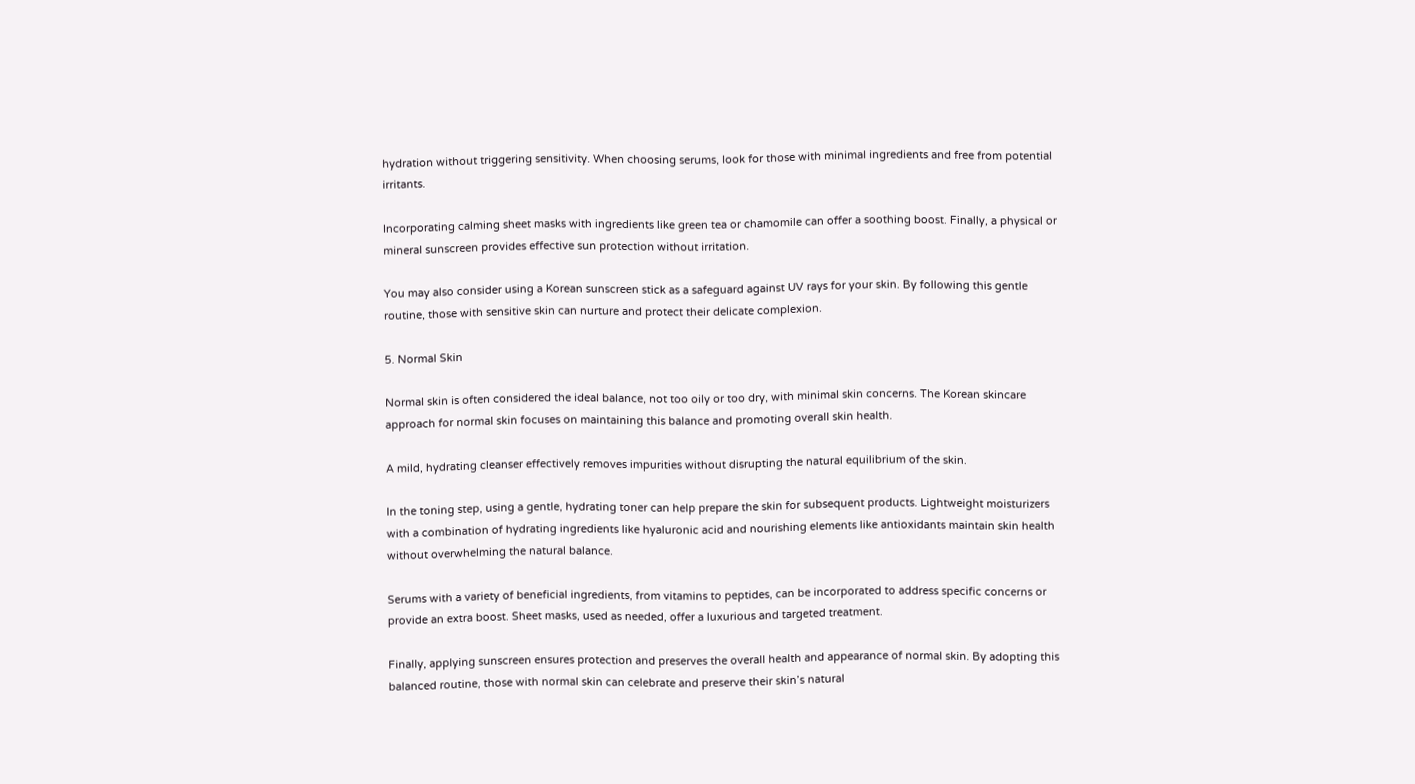hydration without triggering sensitivity. When choosing serums, look for those with minimal ingredients and free from potential irritants.

Incorporating calming sheet masks with ingredients like green tea or chamomile can offer a soothing boost. Finally, a physical or mineral sunscreen provides effective sun protection without irritation.

You may also consider using a Korean sunscreen stick as a safeguard against UV rays for your skin. By following this gentle routine, those with sensitive skin can nurture and protect their delicate complexion.

5. Normal Skin

Normal skin is often considered the ideal balance, not too oily or too dry, with minimal skin concerns. The Korean skincare approach for normal skin focuses on maintaining this balance and promoting overall skin health.

A mild, hydrating cleanser effectively removes impurities without disrupting the natural equilibrium of the skin.

In the toning step, using a gentle, hydrating toner can help prepare the skin for subsequent products. Lightweight moisturizers with a combination of hydrating ingredients like hyaluronic acid and nourishing elements like antioxidants maintain skin health without overwhelming the natural balance.

Serums with a variety of beneficial ingredients, from vitamins to peptides, can be incorporated to address specific concerns or provide an extra boost. Sheet masks, used as needed, offer a luxurious and targeted treatment.

Finally, applying sunscreen ensures protection and preserves the overall health and appearance of normal skin. By adopting this balanced routine, those with normal skin can celebrate and preserve their skin’s natural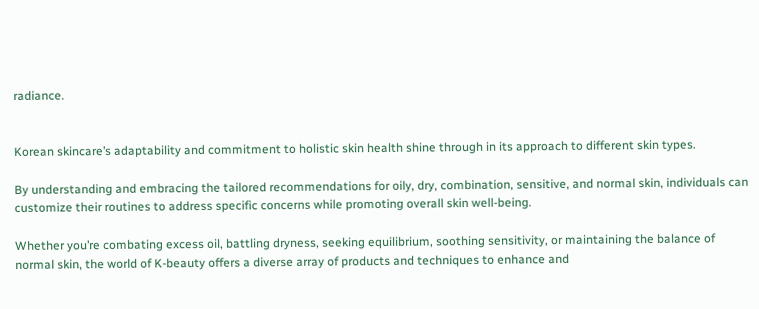radiance.


Korean skincare’s adaptability and commitment to holistic skin health shine through in its approach to different skin types.

By understanding and embracing the tailored recommendations for oily, dry, combination, sensitive, and normal skin, individuals can customize their routines to address specific concerns while promoting overall skin well-being.

Whether you’re combating excess oil, battling dryness, seeking equilibrium, soothing sensitivity, or maintaining the balance of normal skin, the world of K-beauty offers a diverse array of products and techniques to enhance and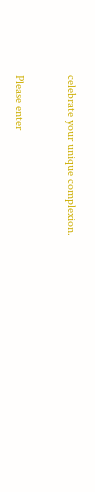celebrate your unique complexion.


Please enter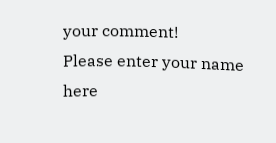your comment!
Please enter your name here